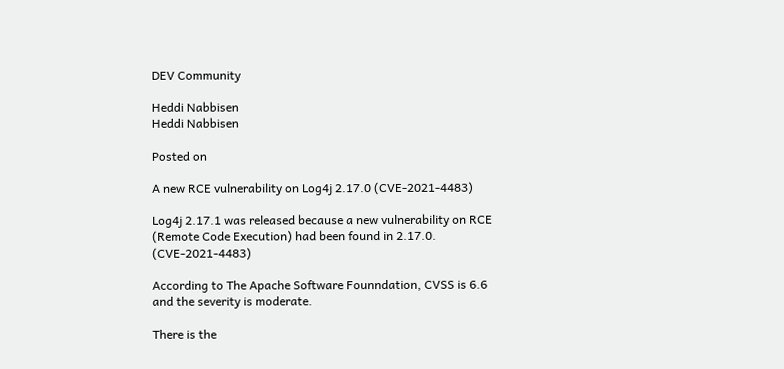DEV Community

Heddi Nabbisen
Heddi Nabbisen

Posted on

A new RCE vulnerability on Log4j 2.17.0 (CVE-2021-4483)

Log4j 2.17.1 was released because a new vulnerability on RCE (Remote Code Execution) had been found in 2.17.0. (CVE-2021-4483)

According to The Apache Software Founndation, CVSS is 6.6 and the severity is moderate.

There is the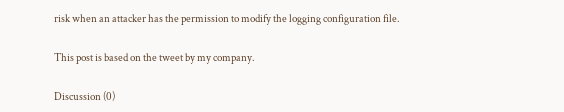risk when an attacker has the permission to modify the logging configuration file.

This post is based on the tweet by my company.

Discussion (0)